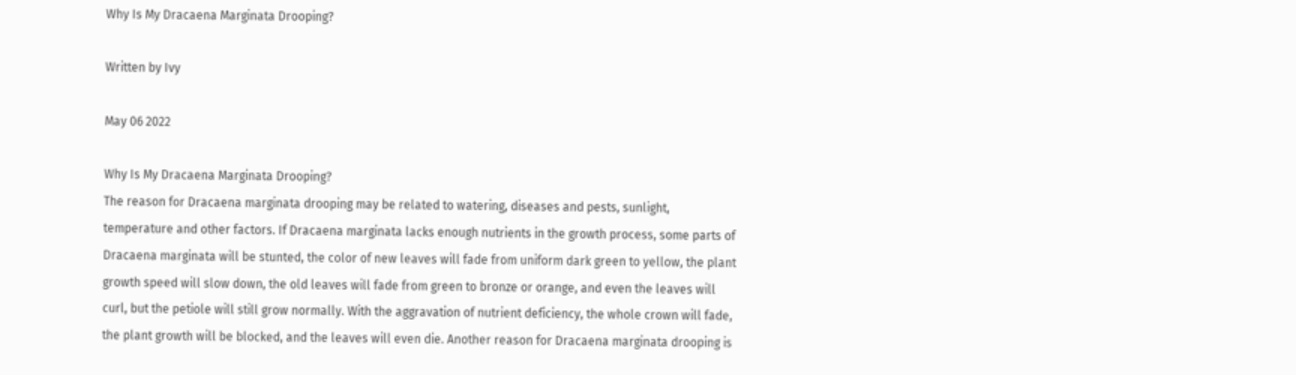Why Is My Dracaena Marginata Drooping?

Written by Ivy

May 06 2022

Why Is My Dracaena Marginata Drooping?
The reason for Dracaena marginata drooping may be related to watering, diseases and pests, sunlight, temperature and other factors. If Dracaena marginata lacks enough nutrients in the growth process, some parts of Dracaena marginata will be stunted, the color of new leaves will fade from uniform dark green to yellow, the plant growth speed will slow down, the old leaves will fade from green to bronze or orange, and even the leaves will curl, but the petiole will still grow normally. With the aggravation of nutrient deficiency, the whole crown will fade, the plant growth will be blocked, and the leaves will even die. Another reason for Dracaena marginata drooping is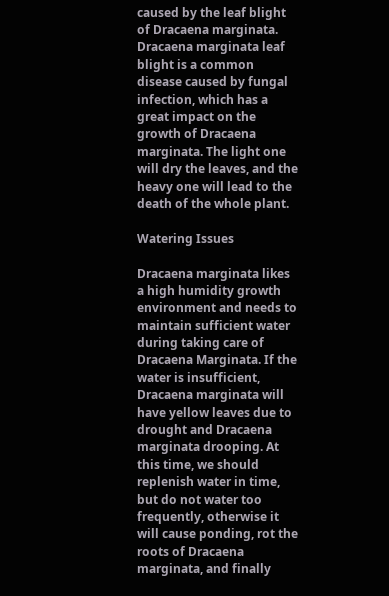caused by the leaf blight of Dracaena marginata. Dracaena marginata leaf blight is a common disease caused by fungal infection, which has a great impact on the growth of Dracaena marginata. The light one will dry the leaves, and the heavy one will lead to the death of the whole plant.

Watering Issues

Dracaena marginata likes a high humidity growth environment and needs to maintain sufficient water during taking care of Dracaena Marginata. If the water is insufficient, Dracaena marginata will have yellow leaves due to drought and Dracaena marginata drooping. At this time, we should replenish water in time, but do not water too frequently, otherwise it will cause ponding, rot the roots of Dracaena marginata, and finally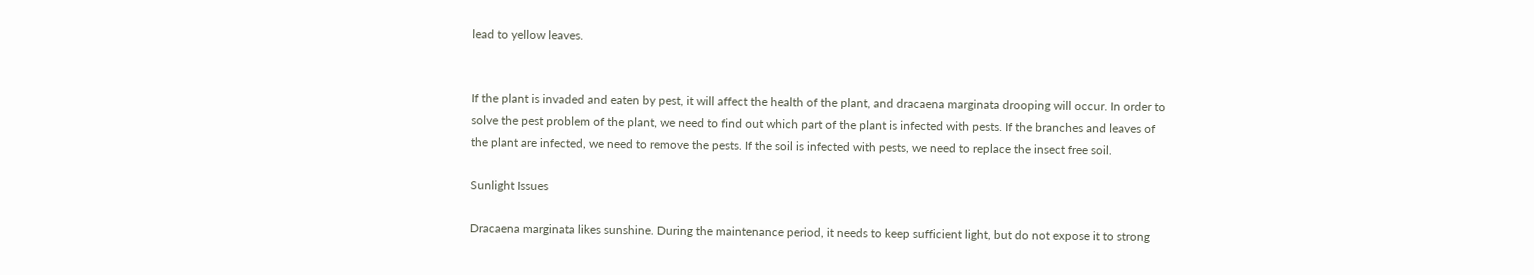lead to yellow leaves.


If the plant is invaded and eaten by pest, it will affect the health of the plant, and dracaena marginata drooping will occur. In order to solve the pest problem of the plant, we need to find out which part of the plant is infected with pests. If the branches and leaves of the plant are infected, we need to remove the pests. If the soil is infected with pests, we need to replace the insect free soil.

Sunlight Issues

Dracaena marginata likes sunshine. During the maintenance period, it needs to keep sufficient light, but do not expose it to strong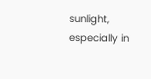sunlight, especially in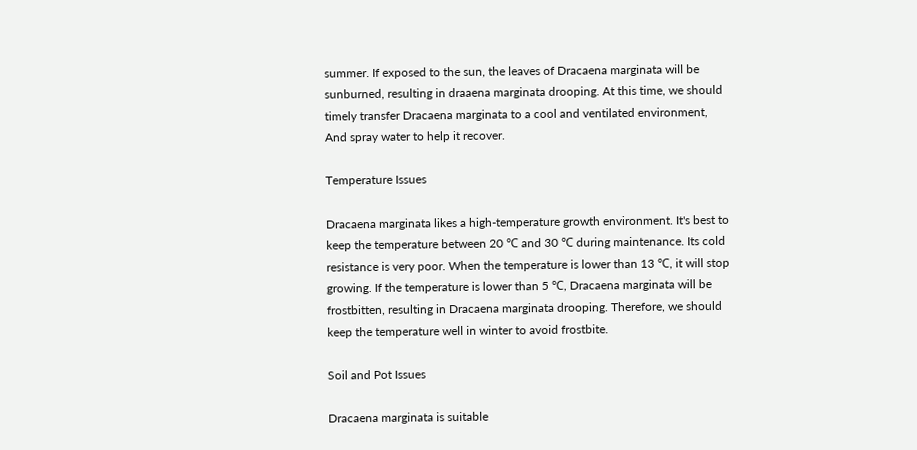summer. If exposed to the sun, the leaves of Dracaena marginata will be sunburned, resulting in draaena marginata drooping. At this time, we should timely transfer Dracaena marginata to a cool and ventilated environment, And spray water to help it recover.

Temperature Issues

Dracaena marginata likes a high-temperature growth environment. It's best to keep the temperature between 20 ℃ and 30 ℃ during maintenance. Its cold resistance is very poor. When the temperature is lower than 13 ℃, it will stop growing. If the temperature is lower than 5 ℃, Dracaena marginata will be frostbitten, resulting in Dracaena marginata drooping. Therefore, we should keep the temperature well in winter to avoid frostbite.

Soil and Pot Issues

Dracaena marginata is suitable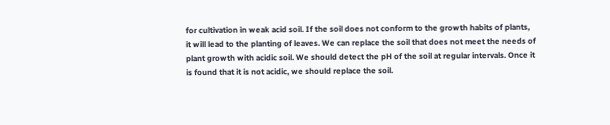for cultivation in weak acid soil. If the soil does not conform to the growth habits of plants, it will lead to the planting of leaves. We can replace the soil that does not meet the needs of plant growth with acidic soil. We should detect the pH of the soil at regular intervals. Once it is found that it is not acidic, we should replace the soil.